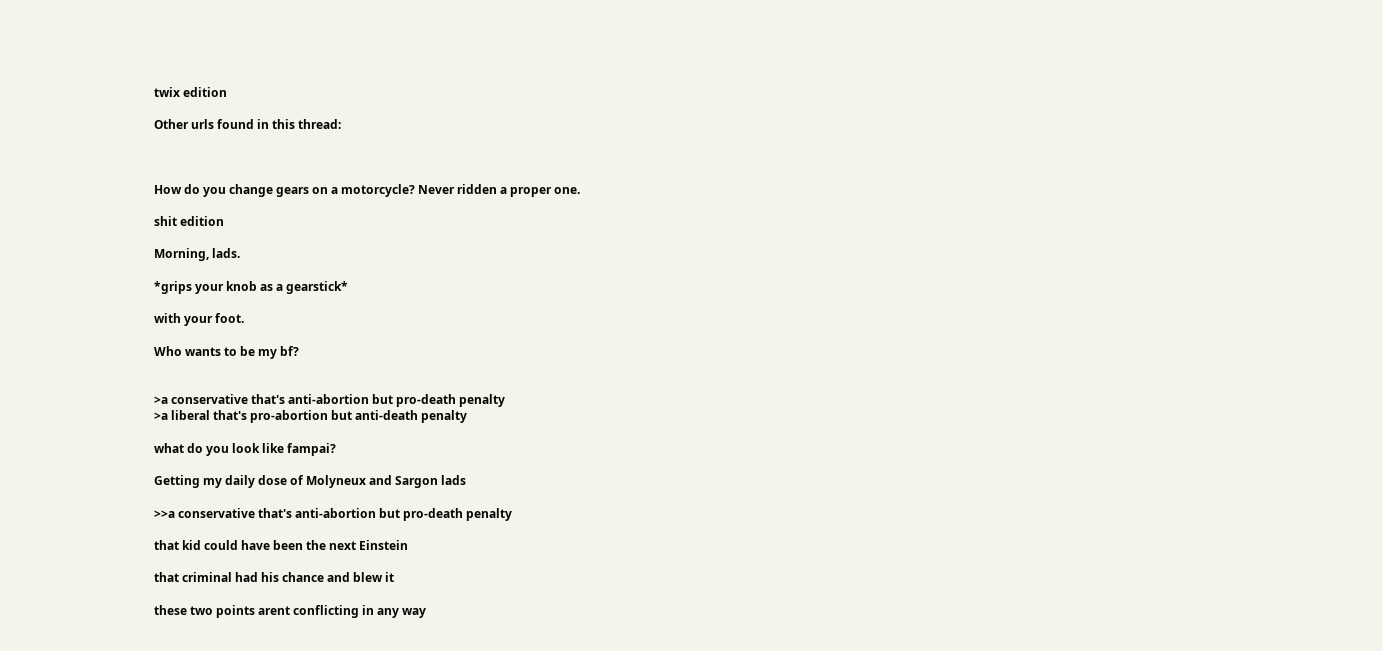twix edition

Other urls found in this thread:



How do you change gears on a motorcycle? Never ridden a proper one.

shit edition

Morning, lads.

*grips your knob as a gearstick*

with your foot.

Who wants to be my bf?


>a conservative that's anti-abortion but pro-death penalty
>a liberal that's pro-abortion but anti-death penalty

what do you look like fampai?

Getting my daily dose of Molyneux and Sargon lads

>>a conservative that's anti-abortion but pro-death penalty

that kid could have been the next Einstein

that criminal had his chance and blew it

these two points arent conflicting in any way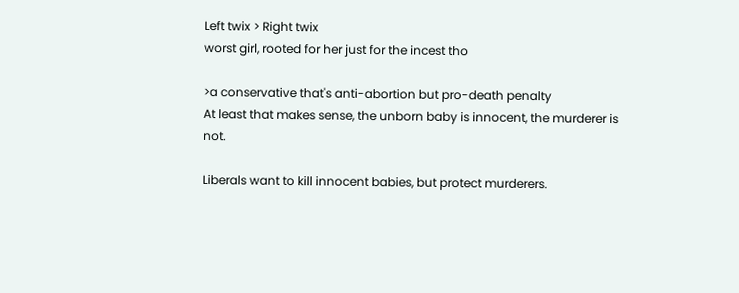Left twix > Right twix
worst girl, rooted for her just for the incest tho

>a conservative that's anti-abortion but pro-death penalty
At least that makes sense, the unborn baby is innocent, the murderer is not.

Liberals want to kill innocent babies, but protect murderers.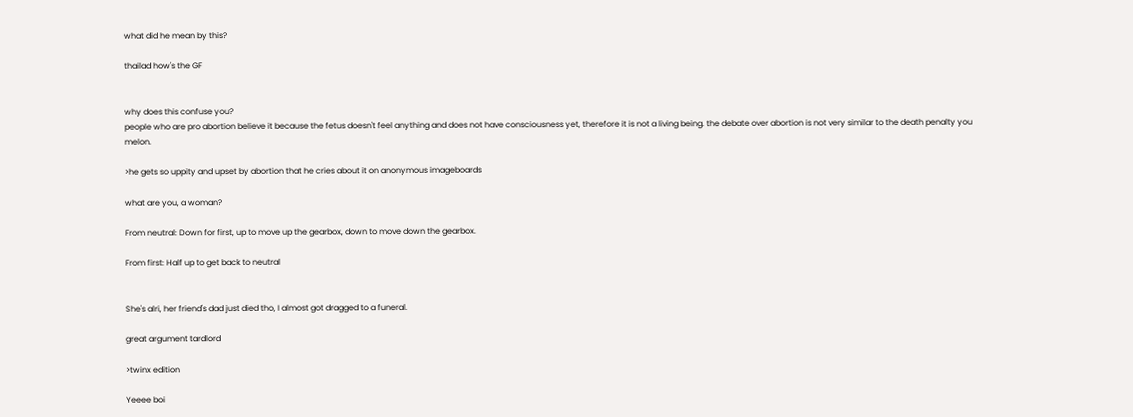what did he mean by this?

thailad how's the GF


why does this confuse you?
people who are pro abortion believe it because the fetus doesn't feel anything and does not have consciousness yet, therefore it is not a living being. the debate over abortion is not very similar to the death penalty you melon.

>he gets so uppity and upset by abortion that he cries about it on anonymous imageboards

what are you, a woman?

From neutral: Down for first, up to move up the gearbox, down to move down the gearbox.

From first: Half up to get back to neutral


She's alri, her friend's dad just died tho, I almost got dragged to a funeral.

great argument tardlord

>twinx edition

Yeeee boi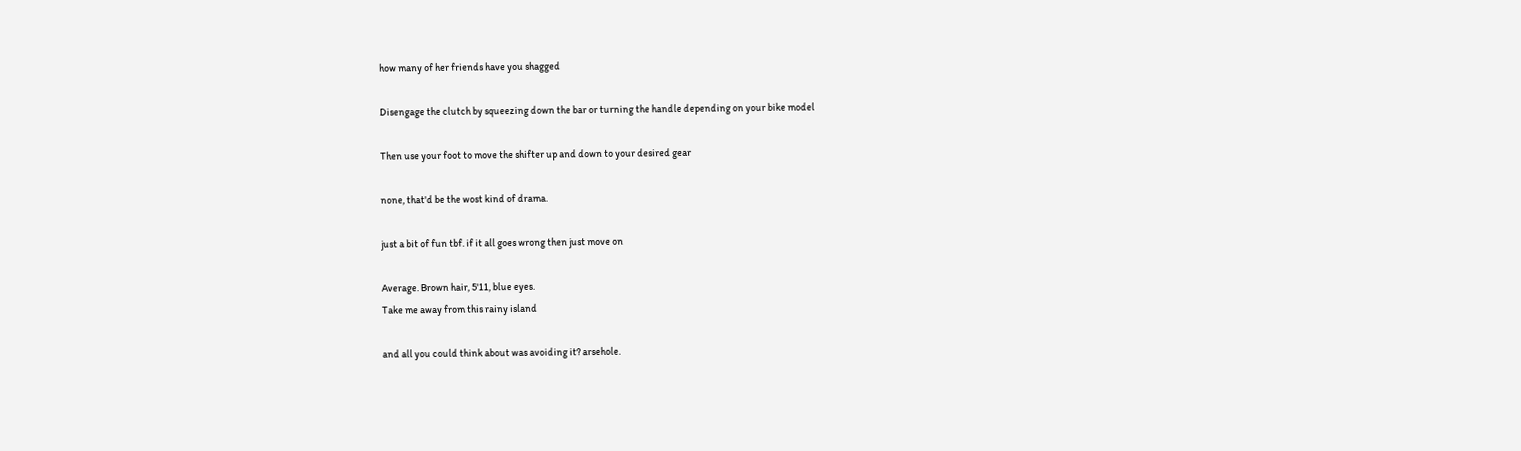how many of her friends have you shagged

Disengage the clutch by squeezing down the bar or turning the handle depending on your bike model

Then use your foot to move the shifter up and down to your desired gear

none, that'd be the wost kind of drama.

just a bit of fun tbf. if it all goes wrong then just move on

Average. Brown hair, 5'11, blue eyes.
Take me away from this rainy island

and all you could think about was avoiding it? arsehole.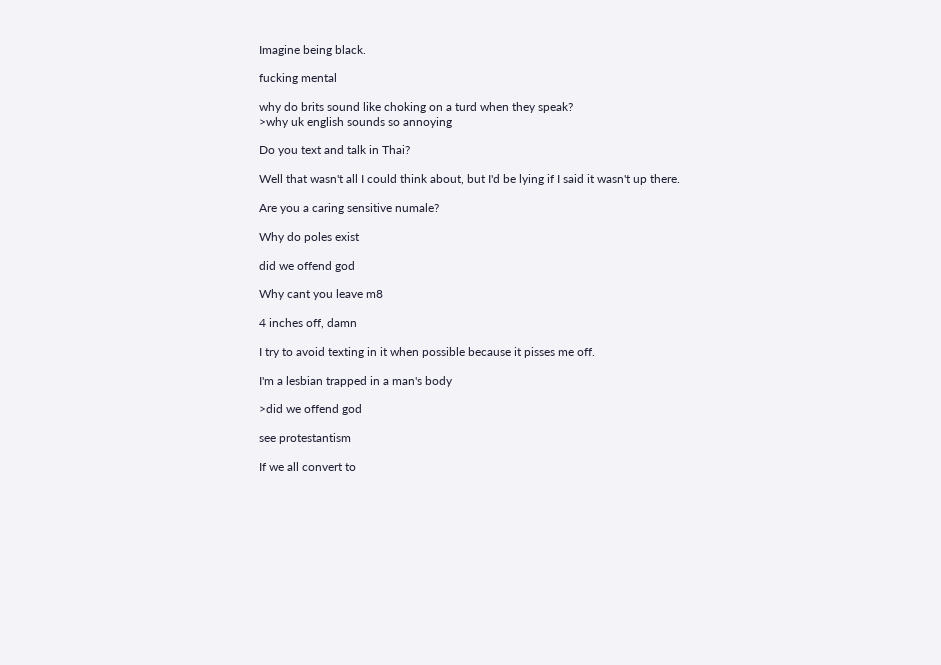Imagine being black.

fucking mental

why do brits sound like choking on a turd when they speak?
>why uk english sounds so annoying

Do you text and talk in Thai?

Well that wasn't all I could think about, but I'd be lying if I said it wasn't up there.

Are you a caring sensitive numale?

Why do poles exist

did we offend god

Why cant you leave m8

4 inches off, damn

I try to avoid texting in it when possible because it pisses me off.

I'm a lesbian trapped in a man's body

>did we offend god

see protestantism

If we all convert to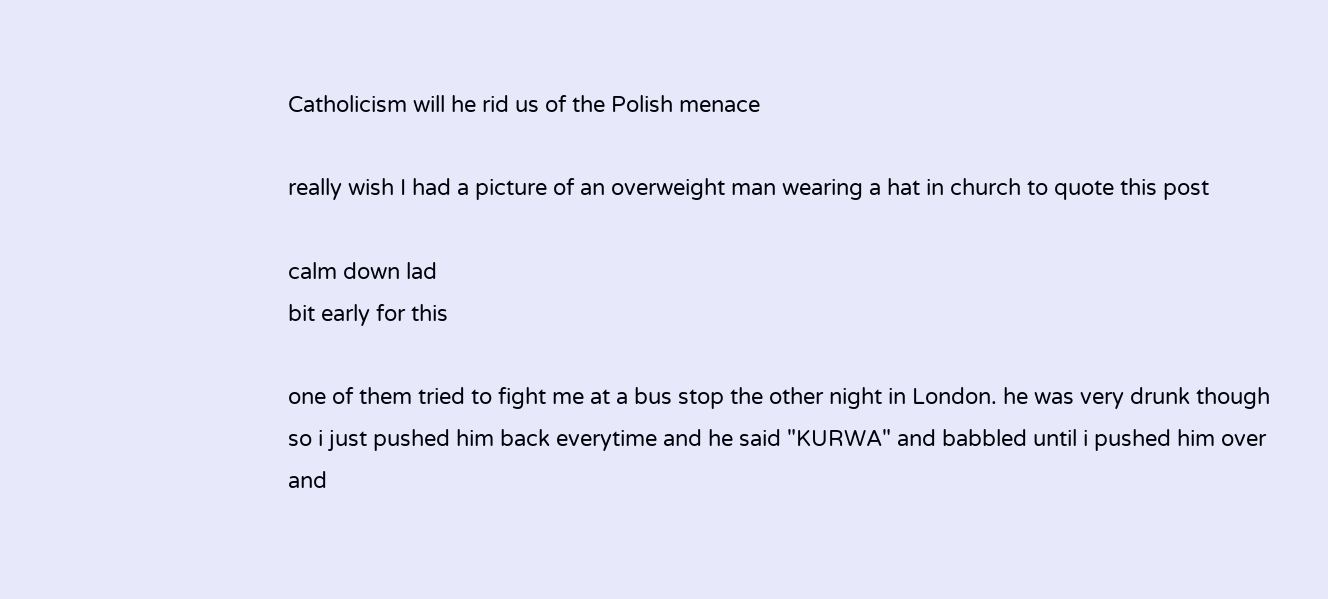Catholicism will he rid us of the Polish menace

really wish I had a picture of an overweight man wearing a hat in church to quote this post

calm down lad
bit early for this

one of them tried to fight me at a bus stop the other night in London. he was very drunk though so i just pushed him back everytime and he said "KURWA" and babbled until i pushed him over and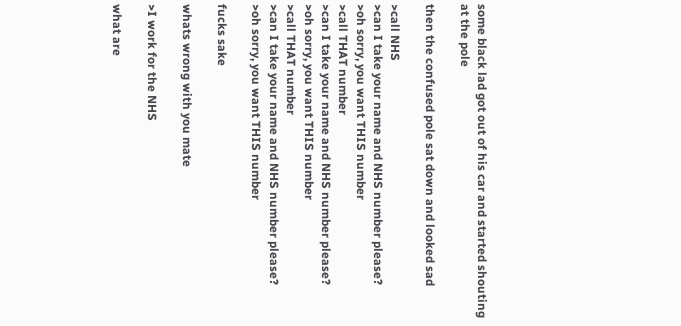some black lad got out of his car and started shouting at the pole

then the confused pole sat down and looked sad

>call NHS
>can I take your name and NHS number please?
>oh sorry, you want THIS number
>call THAT number
>can I take your name and NHS number please?
>oh sorry, you want THIS number
>call THAT number
>can I take your name and NHS number please?
>oh sorry, you want THIS number

fucks sake

whats wrong with you mate

>I work for the NHS

what are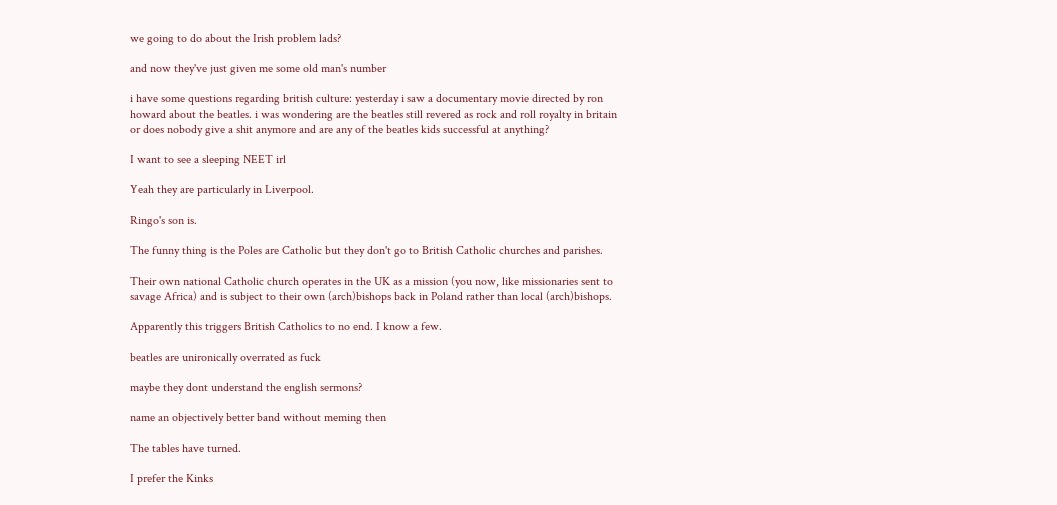we going to do about the Irish problem lads?

and now they've just given me some old man's number

i have some questions regarding british culture: yesterday i saw a documentary movie directed by ron howard about the beatles. i was wondering are the beatles still revered as rock and roll royalty in britain or does nobody give a shit anymore and are any of the beatles kids successful at anything?

I want to see a sleeping NEET irl

Yeah they are particularly in Liverpool.

Ringo's son is.

The funny thing is the Poles are Catholic but they don't go to British Catholic churches and parishes.

Their own national Catholic church operates in the UK as a mission (you now, like missionaries sent to savage Africa) and is subject to their own (arch)bishops back in Poland rather than local (arch)bishops.

Apparently this triggers British Catholics to no end. I know a few.

beatles are unironically overrated as fuck

maybe they dont understand the english sermons?

name an objectively better band without meming then

The tables have turned.

I prefer the Kinks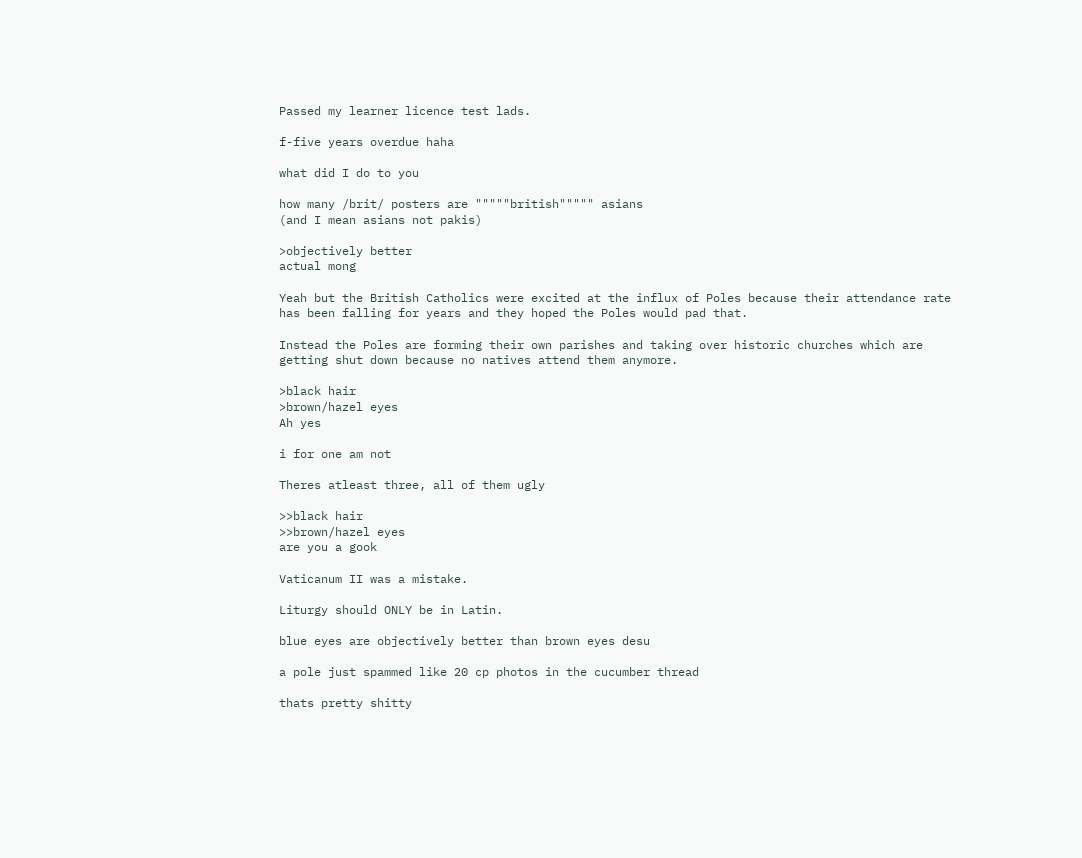Passed my learner licence test lads.

f-five years overdue haha

what did I do to you

how many /brit/ posters are """""british""""" asians
(and I mean asians not pakis)

>objectively better
actual mong

Yeah but the British Catholics were excited at the influx of Poles because their attendance rate has been falling for years and they hoped the Poles would pad that.

Instead the Poles are forming their own parishes and taking over historic churches which are getting shut down because no natives attend them anymore.

>black hair
>brown/hazel eyes
Ah yes

i for one am not

Theres atleast three, all of them ugly

>>black hair
>>brown/hazel eyes
are you a gook

Vaticanum II was a mistake.

Liturgy should ONLY be in Latin.

blue eyes are objectively better than brown eyes desu

a pole just spammed like 20 cp photos in the cucumber thread

thats pretty shitty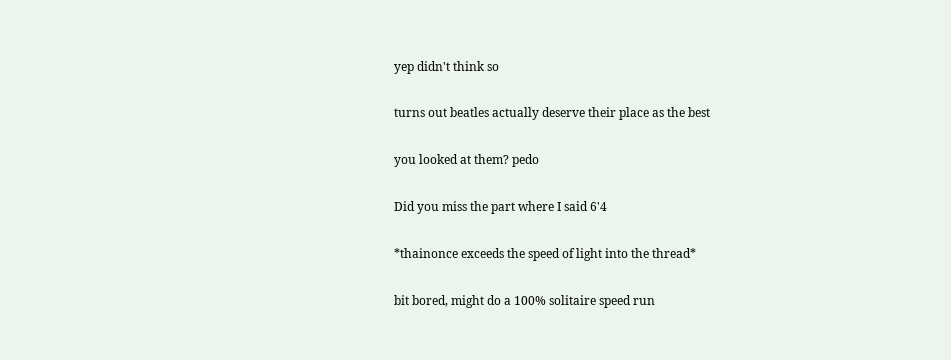yep didn't think so

turns out beatles actually deserve their place as the best

you looked at them? pedo

Did you miss the part where I said 6'4

*thainonce exceeds the speed of light into the thread*

bit bored, might do a 100% solitaire speed run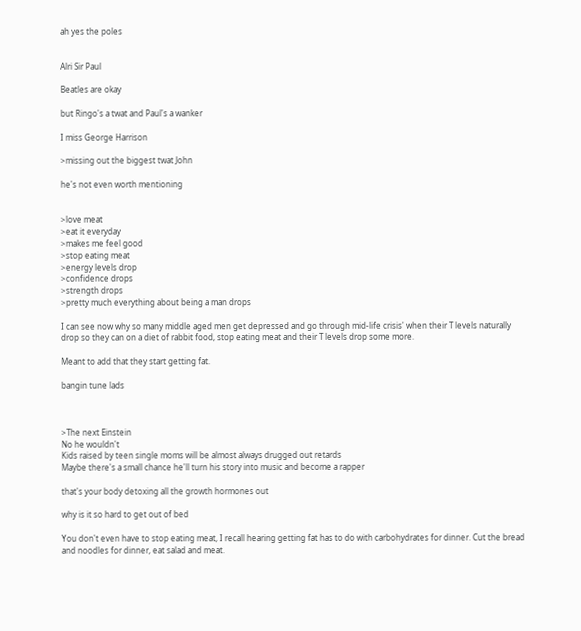ah yes the poles


Alri Sir Paul

Beatles are okay

but Ringo's a twat and Paul's a wanker

I miss George Harrison

>missing out the biggest twat John

he's not even worth mentioning


>love meat
>eat it everyday
>makes me feel good
>stop eating meat
>energy levels drop
>confidence drops
>strength drops
>pretty much everything about being a man drops

I can see now why so many middle aged men get depressed and go through mid-life crisis' when their T levels naturally drop so they can on a diet of rabbit food, stop eating meat and their T levels drop some more.

Meant to add that they start getting fat.

bangin tune lads



>The next Einstein
No he wouldn't
Kids raised by teen single moms will be almost always drugged out retards
Maybe there's a small chance he'll turn his story into music and become a rapper

that's your body detoxing all the growth hormones out

why is it so hard to get out of bed

You don't even have to stop eating meat, I recall hearing getting fat has to do with carbohydrates for dinner. Cut the bread and noodles for dinner, eat salad and meat.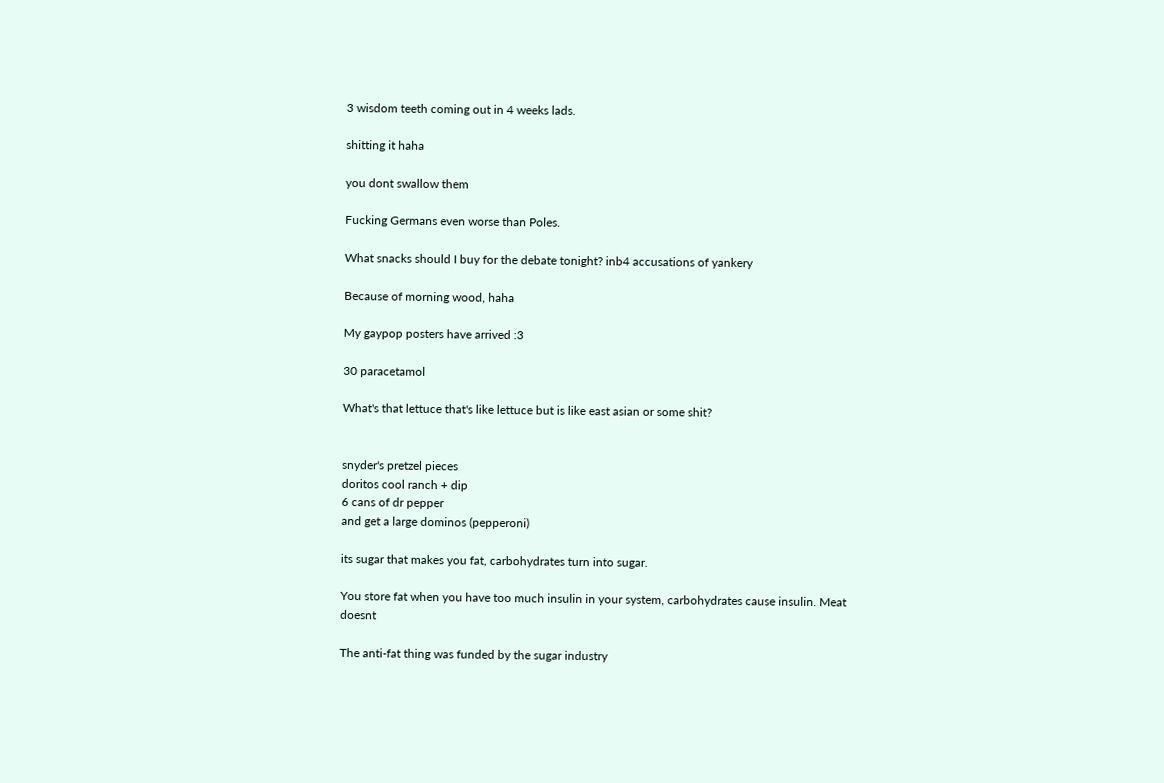3 wisdom teeth coming out in 4 weeks lads.

shitting it haha

you dont swallow them

Fucking Germans even worse than Poles.

What snacks should I buy for the debate tonight? inb4 accusations of yankery

Because of morning wood, haha

My gaypop posters have arrived :3

30 paracetamol

What's that lettuce that's like lettuce but is like east asian or some shit?


snyder's pretzel pieces
doritos cool ranch + dip
6 cans of dr pepper
and get a large dominos (pepperoni)

its sugar that makes you fat, carbohydrates turn into sugar.

You store fat when you have too much insulin in your system, carbohydrates cause insulin. Meat doesnt

The anti-fat thing was funded by the sugar industry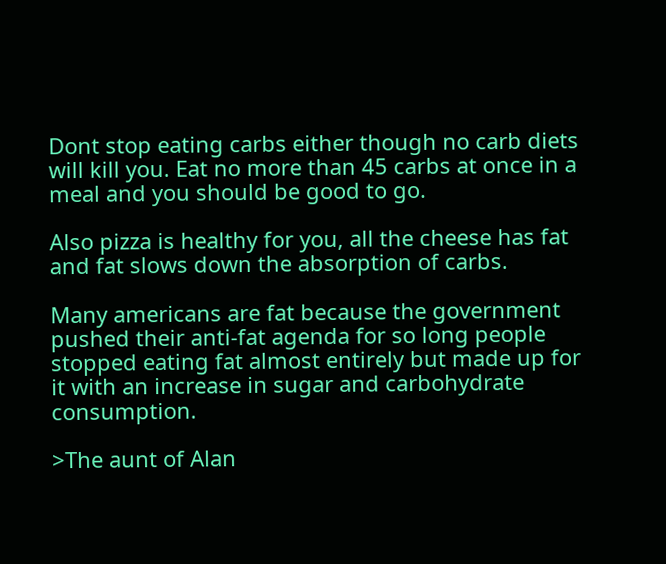Dont stop eating carbs either though no carb diets will kill you. Eat no more than 45 carbs at once in a meal and you should be good to go.

Also pizza is healthy for you, all the cheese has fat and fat slows down the absorption of carbs.

Many americans are fat because the government pushed their anti-fat agenda for so long people stopped eating fat almost entirely but made up for it with an increase in sugar and carbohydrate consumption.

>The aunt of Alan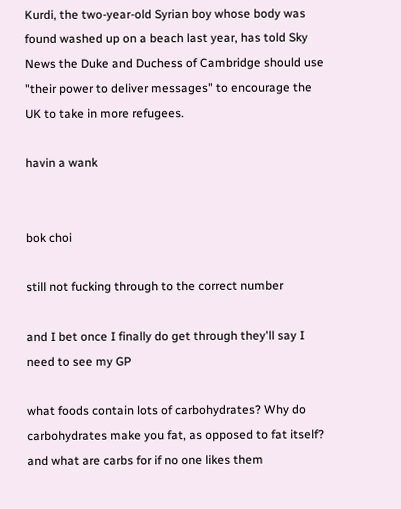Kurdi, the two-year-old Syrian boy whose body was found washed up on a beach last year, has told Sky News the Duke and Duchess of Cambridge should use "their power to deliver messages" to encourage the UK to take in more refugees.

havin a wank


bok choi

still not fucking through to the correct number

and I bet once I finally do get through they'll say I need to see my GP

what foods contain lots of carbohydrates? Why do carbohydrates make you fat, as opposed to fat itself? and what are carbs for if no one likes them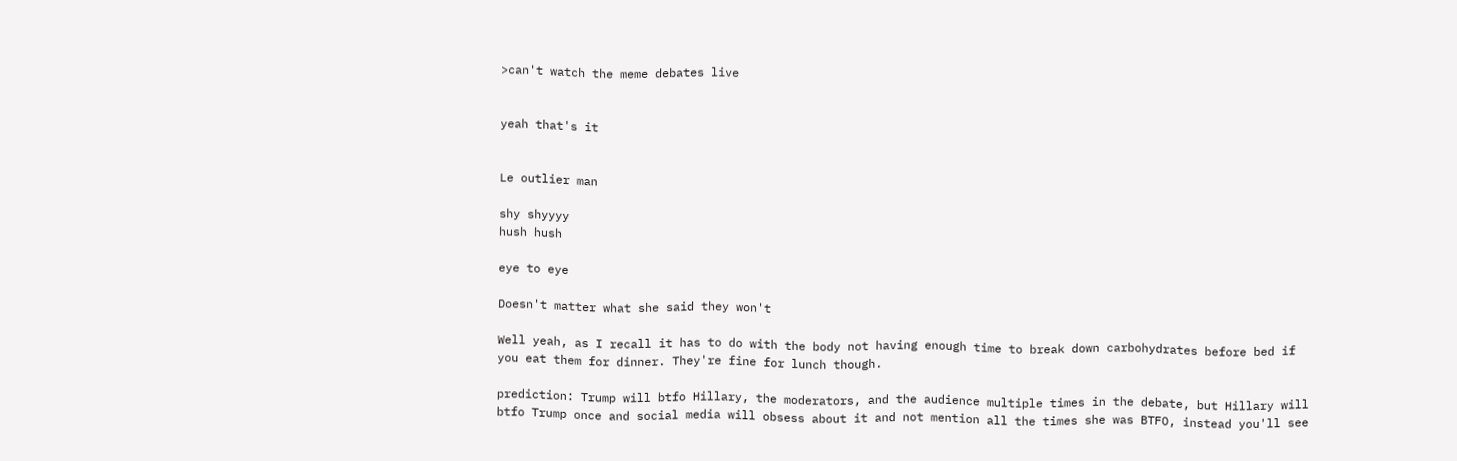>can't watch the meme debates live


yeah that's it


Le outlier man

shy shyyyy
hush hush

eye to eye

Doesn't matter what she said they won't

Well yeah, as I recall it has to do with the body not having enough time to break down carbohydrates before bed if you eat them for dinner. They're fine for lunch though.

prediction: Trump will btfo Hillary, the moderators, and the audience multiple times in the debate, but Hillary will btfo Trump once and social media will obsess about it and not mention all the times she was BTFO, instead you'll see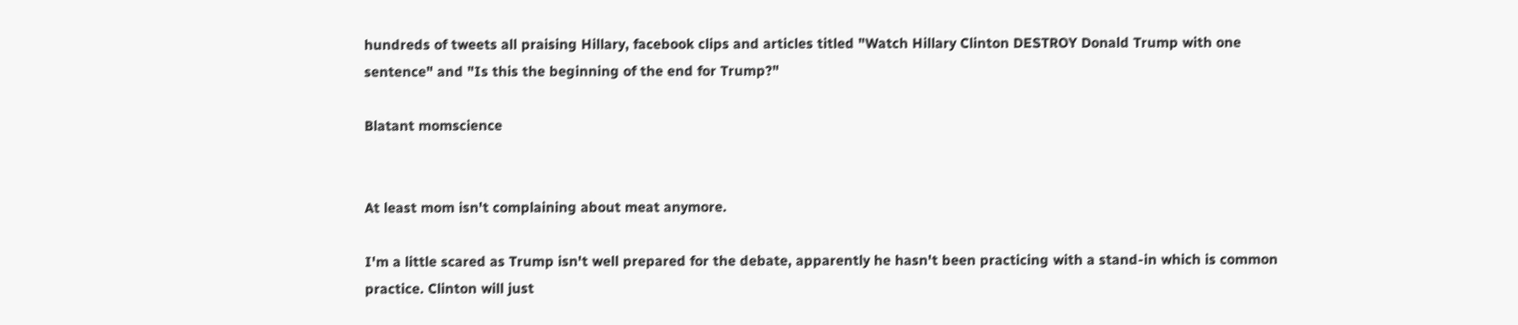hundreds of tweets all praising Hillary, facebook clips and articles titled "Watch Hillary Clinton DESTROY Donald Trump with one sentence" and "Is this the beginning of the end for Trump?"

Blatant momscience


At least mom isn't complaining about meat anymore.

I'm a little scared as Trump isn't well prepared for the debate, apparently he hasn't been practicing with a stand-in which is common practice. Clinton will just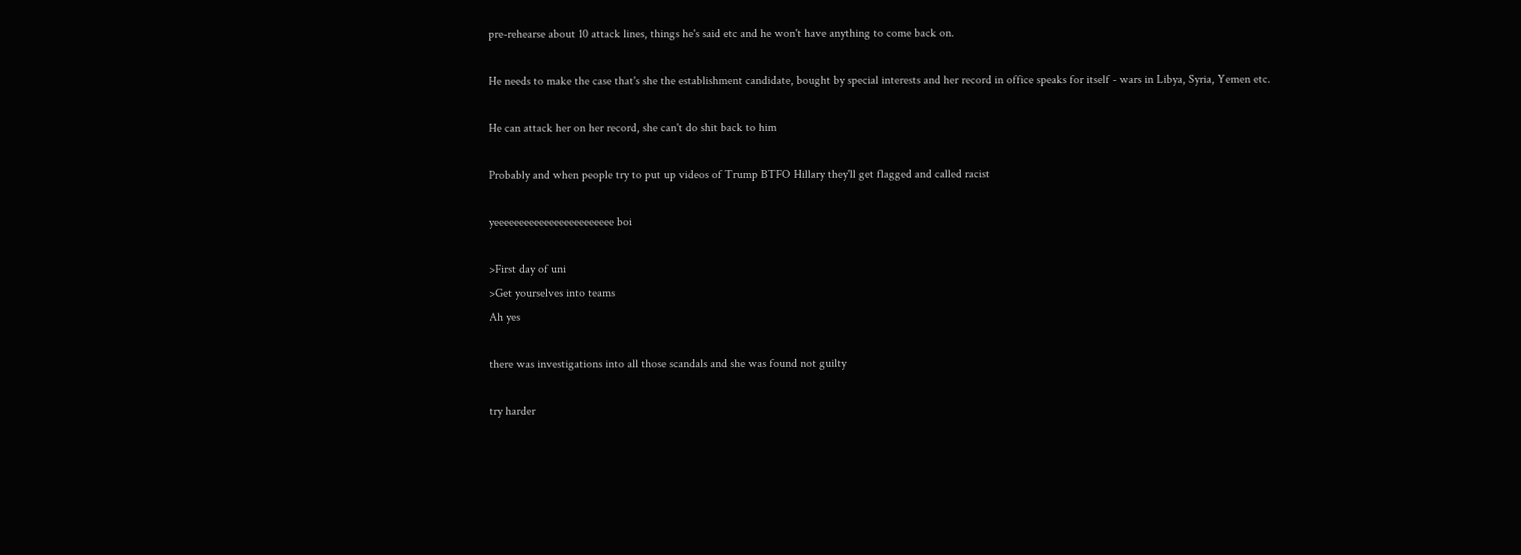pre-rehearse about 10 attack lines, things he's said etc and he won't have anything to come back on.

He needs to make the case that's she the establishment candidate, bought by special interests and her record in office speaks for itself - wars in Libya, Syria, Yemen etc.

He can attack her on her record, she can't do shit back to him

Probably and when people try to put up videos of Trump BTFO Hillary they'll get flagged and called racist

yeeeeeeeeeeeeeeeeeeeeeeee boi

>First day of uni
>Get yourselves into teams
Ah yes

there was investigations into all those scandals and she was found not guilty

try harder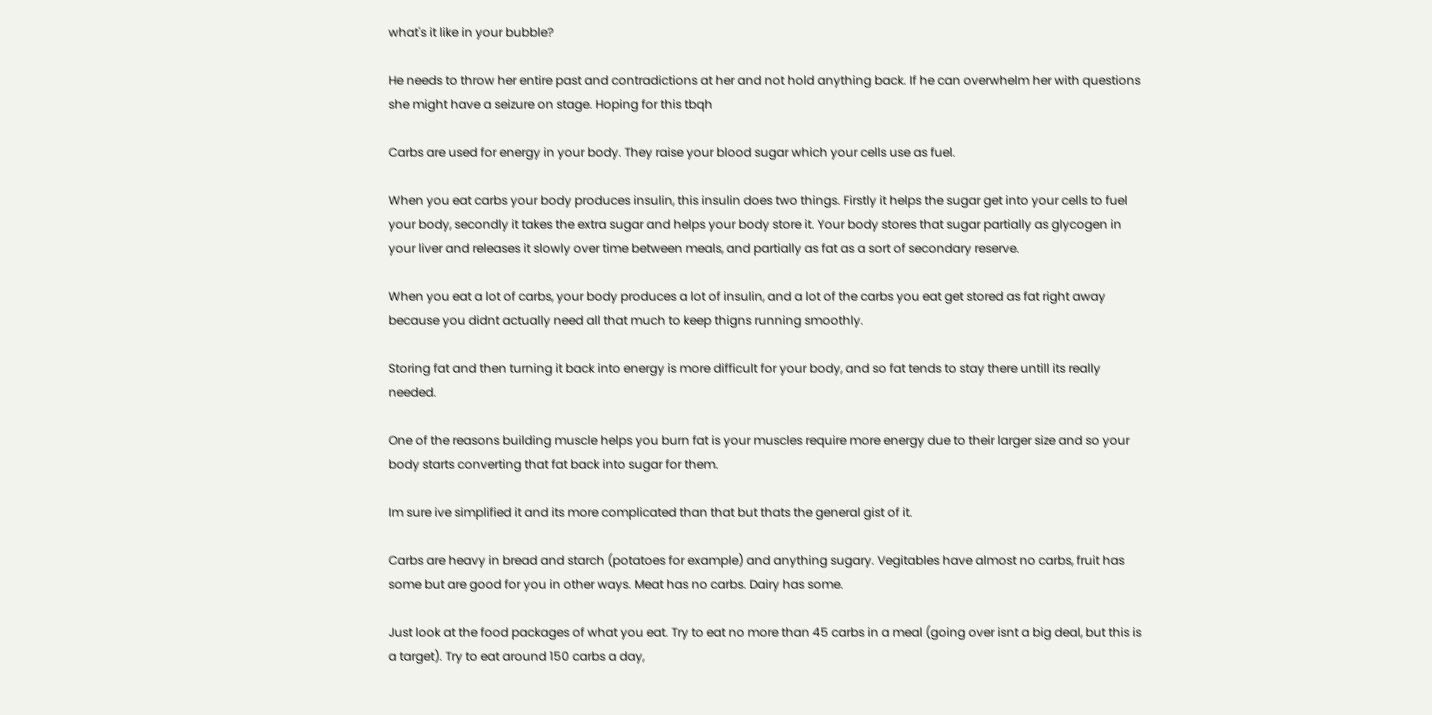what's it like in your bubble?

He needs to throw her entire past and contradictions at her and not hold anything back. If he can overwhelm her with questions she might have a seizure on stage. Hoping for this tbqh

Carbs are used for energy in your body. They raise your blood sugar which your cells use as fuel.

When you eat carbs your body produces insulin, this insulin does two things. Firstly it helps the sugar get into your cells to fuel your body, secondly it takes the extra sugar and helps your body store it. Your body stores that sugar partially as glycogen in your liver and releases it slowly over time between meals, and partially as fat as a sort of secondary reserve.

When you eat a lot of carbs, your body produces a lot of insulin, and a lot of the carbs you eat get stored as fat right away because you didnt actually need all that much to keep thigns running smoothly.

Storing fat and then turning it back into energy is more difficult for your body, and so fat tends to stay there untill its really needed.

One of the reasons building muscle helps you burn fat is your muscles require more energy due to their larger size and so your body starts converting that fat back into sugar for them.

Im sure ive simplified it and its more complicated than that but thats the general gist of it.

Carbs are heavy in bread and starch (potatoes for example) and anything sugary. Vegitables have almost no carbs, fruit has some but are good for you in other ways. Meat has no carbs. Dairy has some.

Just look at the food packages of what you eat. Try to eat no more than 45 carbs in a meal (going over isnt a big deal, but this is a target). Try to eat around 150 carbs a day,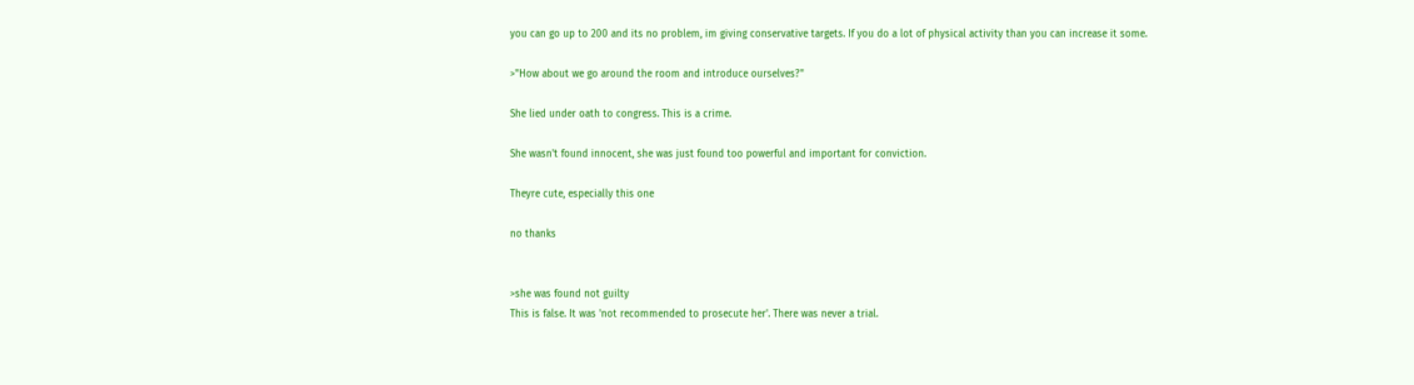you can go up to 200 and its no problem, im giving conservative targets. If you do a lot of physical activity than you can increase it some.

>"How about we go around the room and introduce ourselves?"

She lied under oath to congress. This is a crime.

She wasn't found innocent, she was just found too powerful and important for conviction.

Theyre cute, especially this one

no thanks


>she was found not guilty
This is false. It was 'not recommended to prosecute her'. There was never a trial.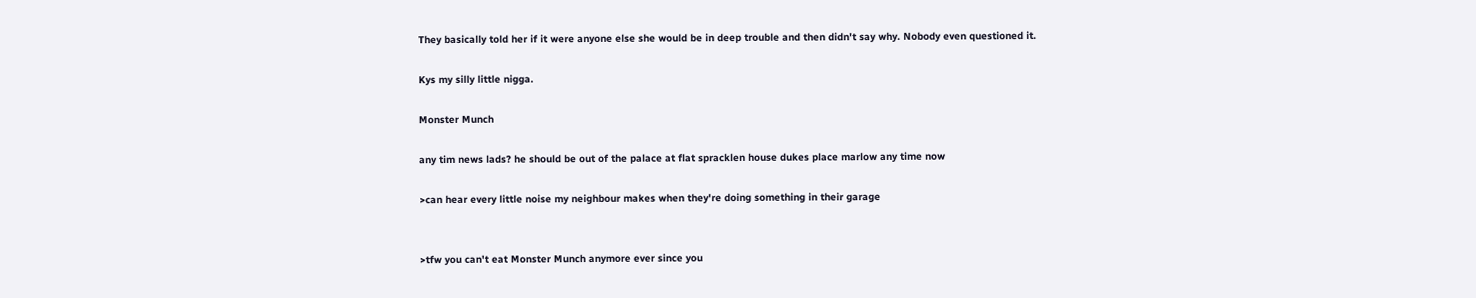They basically told her if it were anyone else she would be in deep trouble and then didn't say why. Nobody even questioned it.

Kys my silly little nigga.

Monster Munch

any tim news lads? he should be out of the palace at flat spracklen house dukes place marlow any time now

>can hear every little noise my neighbour makes when they're doing something in their garage


>tfw you can't eat Monster Munch anymore ever since you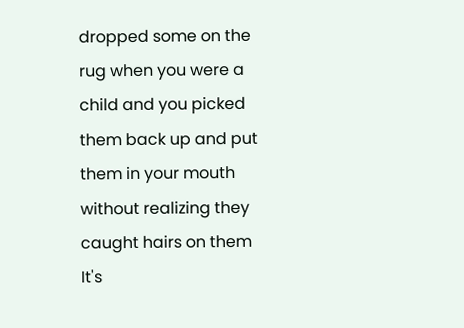dropped some on the rug when you were a child and you picked them back up and put them in your mouth without realizing they caught hairs on them
It's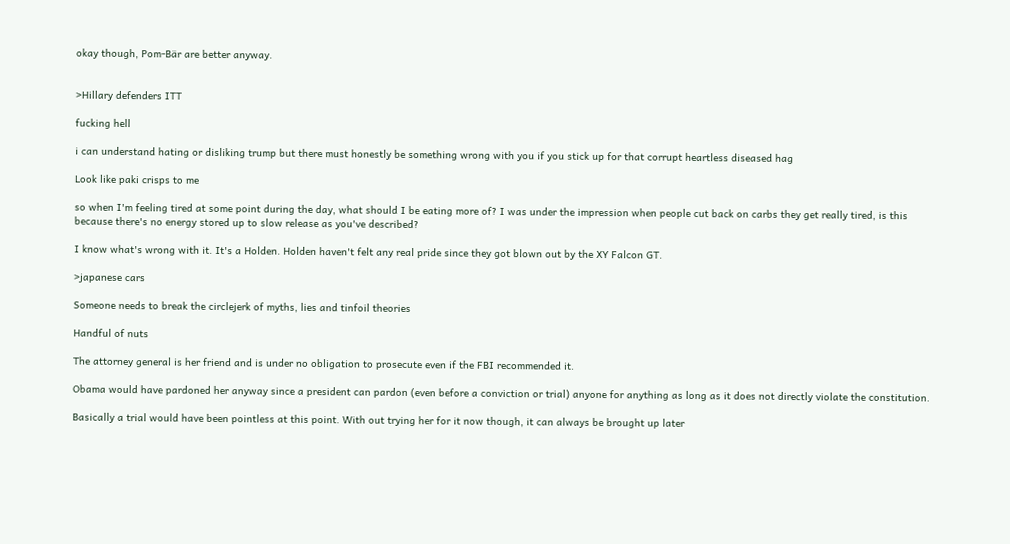okay though, Pom-Bär are better anyway.


>Hillary defenders ITT

fucking hell

i can understand hating or disliking trump but there must honestly be something wrong with you if you stick up for that corrupt heartless diseased hag

Look like paki crisps to me

so when I'm feeling tired at some point during the day, what should I be eating more of? I was under the impression when people cut back on carbs they get really tired, is this because there's no energy stored up to slow release as you've described?

I know what's wrong with it. It's a Holden. Holden haven't felt any real pride since they got blown out by the XY Falcon GT.

>japanese cars

Someone needs to break the circlejerk of myths, lies and tinfoil theories

Handful of nuts

The attorney general is her friend and is under no obligation to prosecute even if the FBI recommended it.

Obama would have pardoned her anyway since a president can pardon (even before a conviction or trial) anyone for anything as long as it does not directly violate the constitution.

Basically a trial would have been pointless at this point. With out trying her for it now though, it can always be brought up later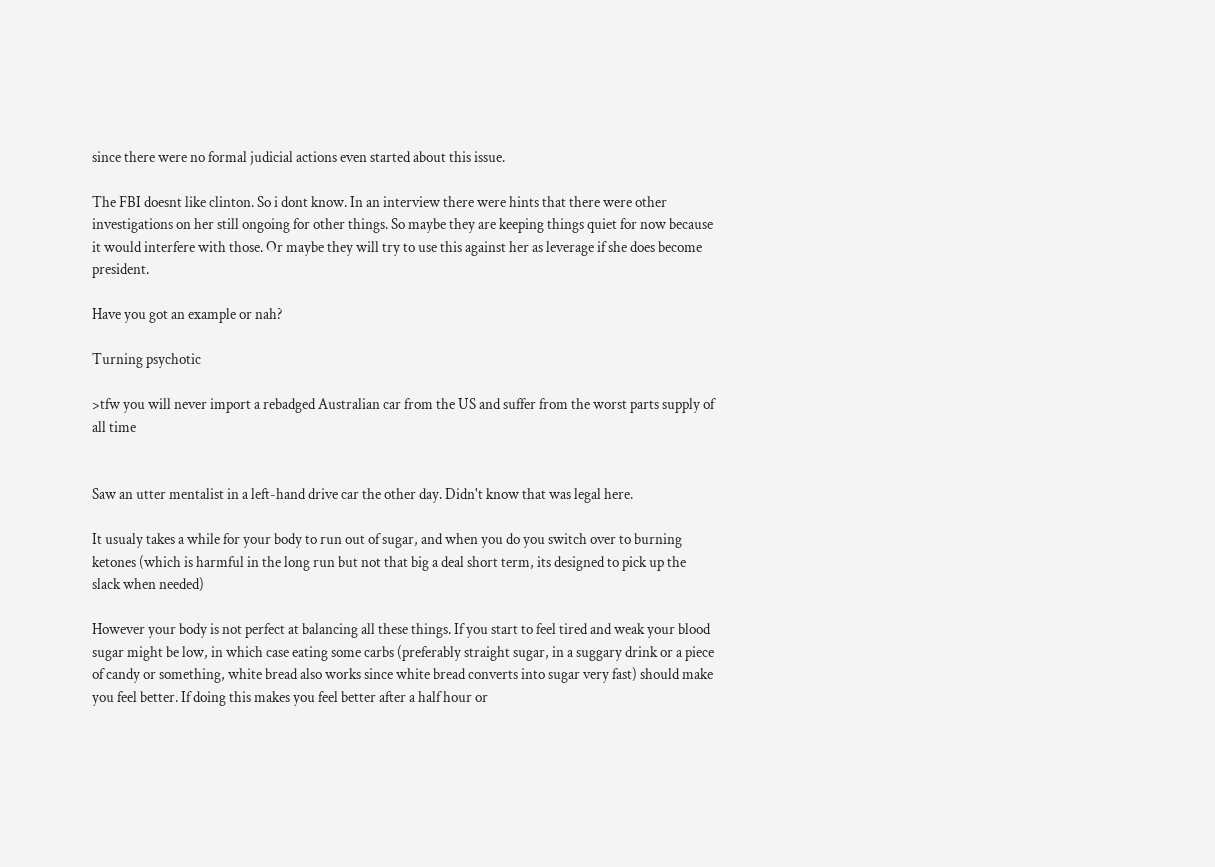since there were no formal judicial actions even started about this issue.

The FBI doesnt like clinton. So i dont know. In an interview there were hints that there were other investigations on her still ongoing for other things. So maybe they are keeping things quiet for now because it would interfere with those. Or maybe they will try to use this against her as leverage if she does become president.

Have you got an example or nah?

Turning psychotic

>tfw you will never import a rebadged Australian car from the US and suffer from the worst parts supply of all time


Saw an utter mentalist in a left-hand drive car the other day. Didn't know that was legal here.

It usualy takes a while for your body to run out of sugar, and when you do you switch over to burning ketones (which is harmful in the long run but not that big a deal short term, its designed to pick up the slack when needed)

However your body is not perfect at balancing all these things. If you start to feel tired and weak your blood sugar might be low, in which case eating some carbs (preferably straight sugar, in a suggary drink or a piece of candy or something, white bread also works since white bread converts into sugar very fast) should make you feel better. If doing this makes you feel better after a half hour or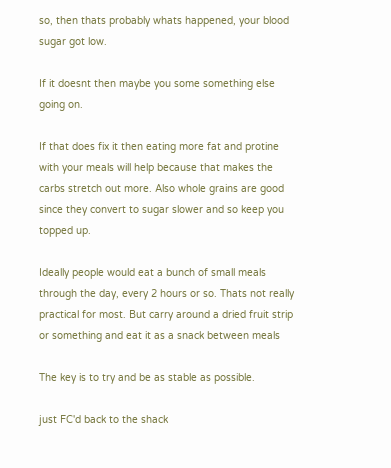so, then thats probably whats happened, your blood sugar got low.

If it doesnt then maybe you some something else going on.

If that does fix it then eating more fat and protine with your meals will help because that makes the carbs stretch out more. Also whole grains are good since they convert to sugar slower and so keep you topped up.

Ideally people would eat a bunch of small meals through the day, every 2 hours or so. Thats not really practical for most. But carry around a dried fruit strip or something and eat it as a snack between meals

The key is to try and be as stable as possible.

just FC'd back to the shack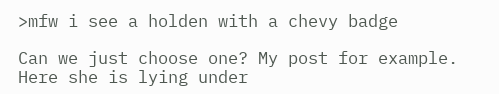>mfw i see a holden with a chevy badge

Can we just choose one? My post for example.
Here she is lying under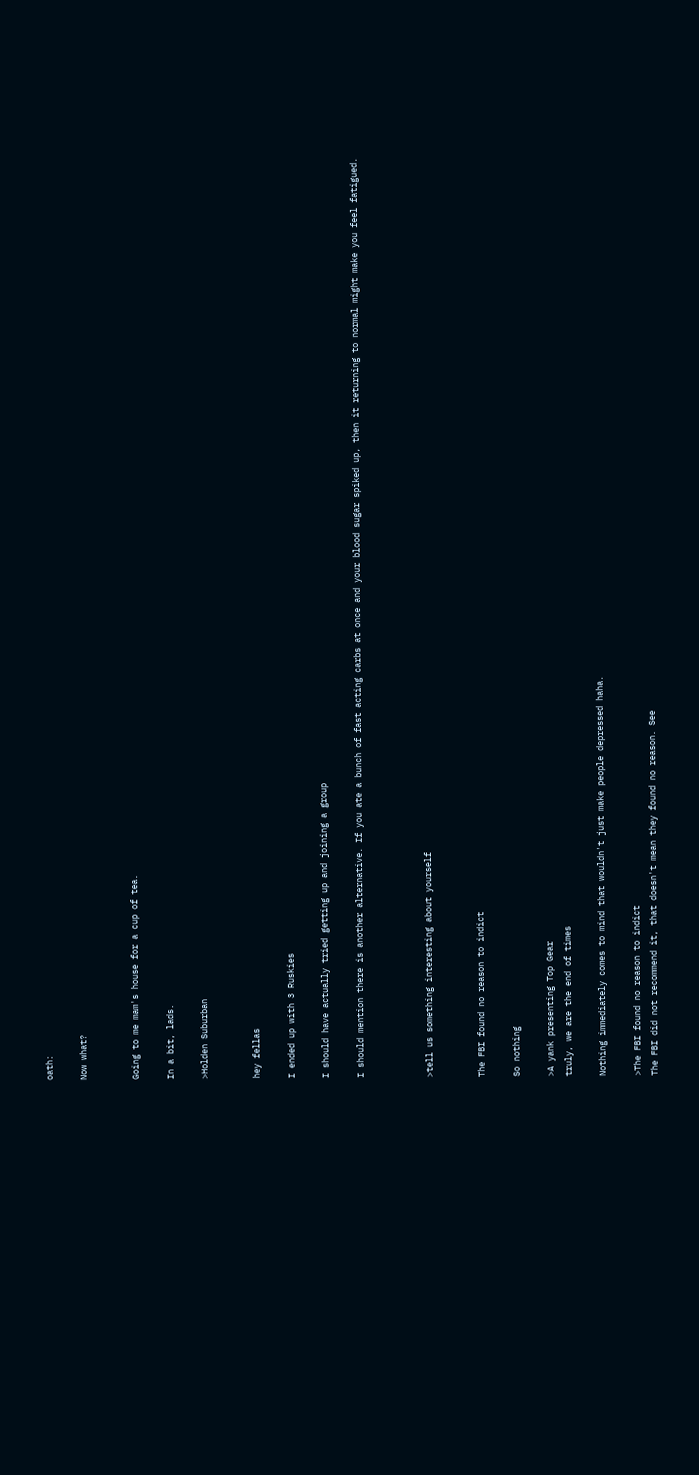oath:

Now what?


Going to me mam's house for a cup of tea.

In a bit, lads.

>Holden Suburban


hey fellas

I ended up with 3 Ruskies

I should have actually tried getting up and joining a group

I should mention there is another alternative. If you ate a bunch of fast acting carbs at once and your blood sugar spiked up, then it returning to normal might make you feel fatigued.



>tell us something interesting about yourself


The FBI found no reason to indict

So nothing

>A yank presenting Top Gear
truly, we are the end of times

Nothing immediately comes to mind that wouldn't just make people depressed haha.

>The FBI found no reason to indict
The FBI did not recommend it, that doesn't mean they found no reason. See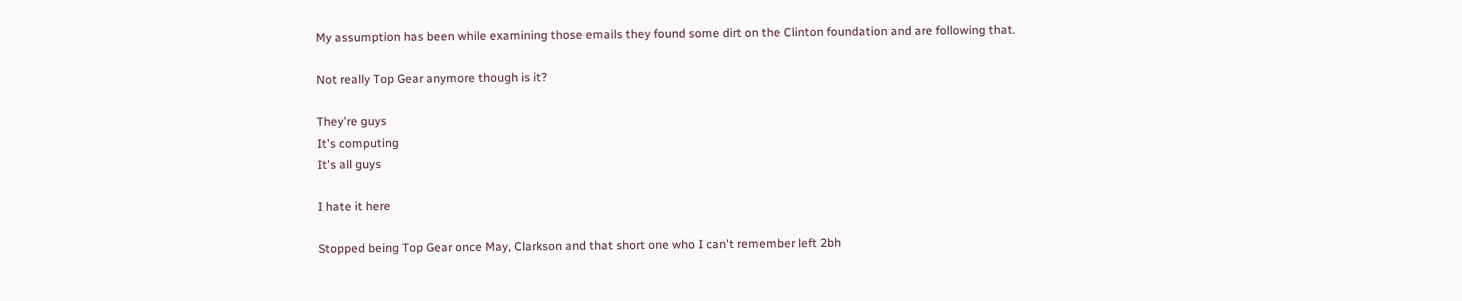My assumption has been while examining those emails they found some dirt on the Clinton foundation and are following that.

Not really Top Gear anymore though is it?

They're guys
It's computing
It's all guys

I hate it here

Stopped being Top Gear once May, Clarkson and that short one who I can't remember left 2bh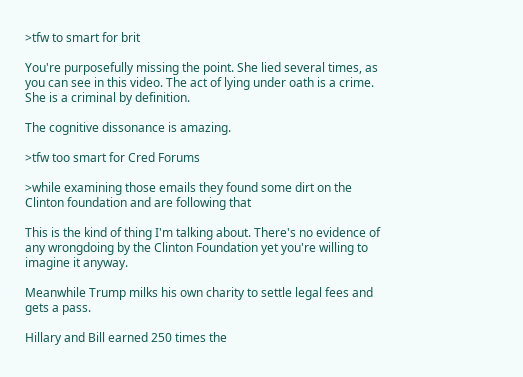>tfw to smart for brit

You're purposefully missing the point. She lied several times, as you can see in this video. The act of lying under oath is a crime. She is a criminal by definition.

The cognitive dissonance is amazing.

>tfw too smart for Cred Forums

>while examining those emails they found some dirt on the Clinton foundation and are following that

This is the kind of thing I'm talking about. There's no evidence of any wrongdoing by the Clinton Foundation yet you're willing to imagine it anyway.

Meanwhile Trump milks his own charity to settle legal fees and gets a pass.

Hillary and Bill earned 250 times the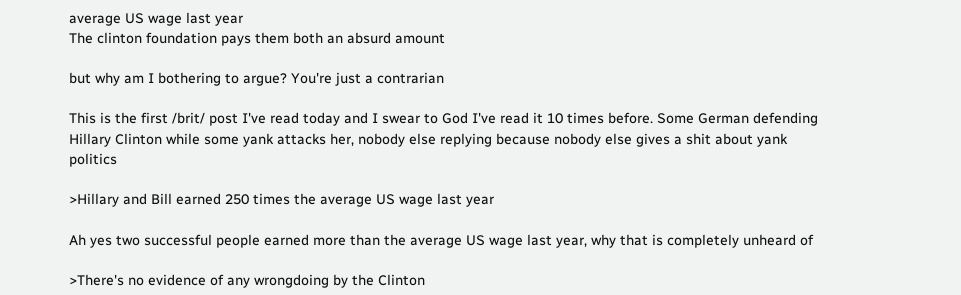average US wage last year
The clinton foundation pays them both an absurd amount

but why am I bothering to argue? You're just a contrarian

This is the first /brit/ post I've read today and I swear to God I've read it 10 times before. Some German defending Hillary Clinton while some yank attacks her, nobody else replying because nobody else gives a shit about yank politics

>Hillary and Bill earned 250 times the average US wage last year

Ah yes two successful people earned more than the average US wage last year, why that is completely unheard of

>There's no evidence of any wrongdoing by the Clinton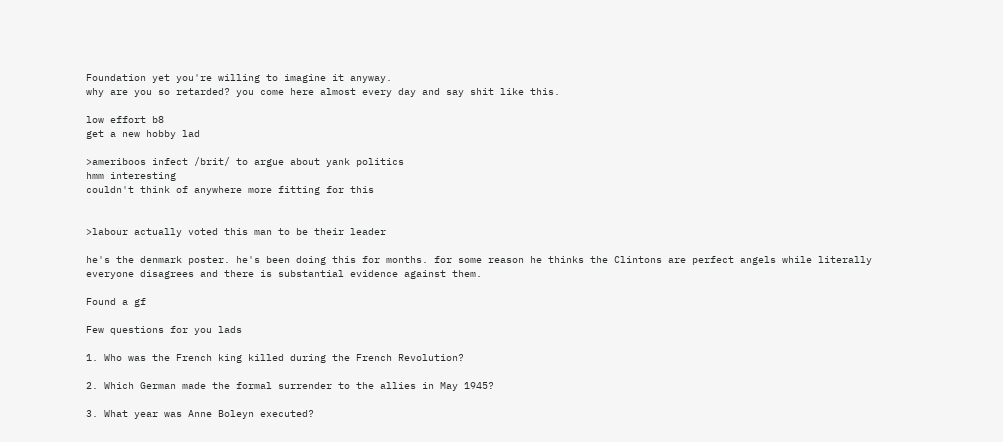Foundation yet you're willing to imagine it anyway.
why are you so retarded? you come here almost every day and say shit like this.

low effort b8
get a new hobby lad

>ameriboos infect /brit/ to argue about yank politics
hmm interesting
couldn't think of anywhere more fitting for this


>labour actually voted this man to be their leader

he's the denmark poster. he's been doing this for months. for some reason he thinks the Clintons are perfect angels while literally everyone disagrees and there is substantial evidence against them.

Found a gf

Few questions for you lads

1. Who was the French king killed during the French Revolution?

2. Which German made the formal surrender to the allies in May 1945?

3. What year was Anne Boleyn executed?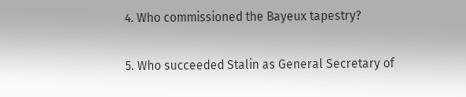4. Who commissioned the Bayeux tapestry?

5. Who succeeded Stalin as General Secretary of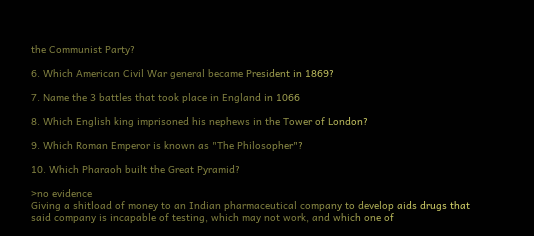the Communist Party?

6. Which American Civil War general became President in 1869?

7. Name the 3 battles that took place in England in 1066

8. Which English king imprisoned his nephews in the Tower of London?

9. Which Roman Emperor is known as "The Philosopher"?

10. Which Pharaoh built the Great Pyramid?

>no evidence
Giving a shitload of money to an Indian pharmaceutical company to develop aids drugs that said company is incapable of testing, which may not work, and which one of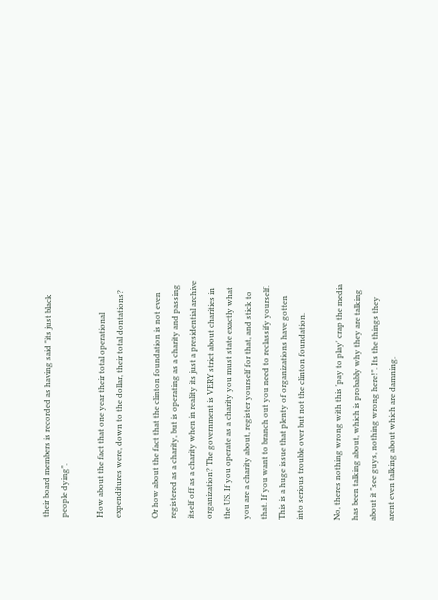their board members is recorded as having said "its just black people dying".

How about the fact that one year their total operational expenditures were, down to the dollar, their total dontations?

Or how about the fact that the clinton foundation is not even registered as a charity, but is operating as a charity and passing itself off as a charity when in reality its just a presidential archive organization? The government is VERY strict about charities in the US. If you operate as a charity you must state exactly what you are a charity about, register yourself for that, and stick to that. If you want to branch out you need to reclassify yourself. This is a huge issue that plenty of organizations have gotten into serious trouble over but not the clinton foundation.

No, theres nothing wrong with this 'pay to play' crap the media has been talking about, which is probably why they are talking about it "see guys, nothing wrong here!". Its the things they arent even talking about which are damning.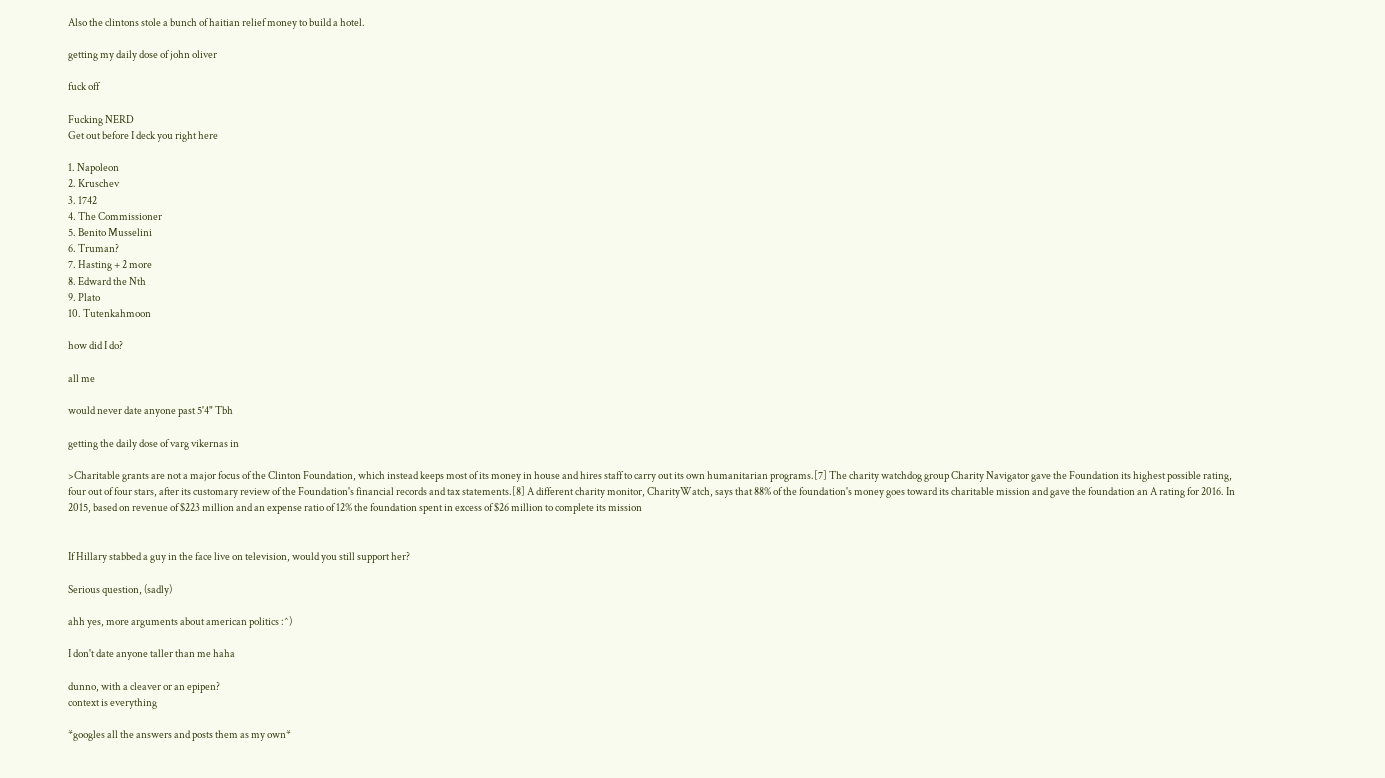Also the clintons stole a bunch of haitian relief money to build a hotel.

getting my daily dose of john oliver

fuck off

Fucking NERD
Get out before I deck you right here

1. Napoleon
2. Kruschev
3. 1742
4. The Commissioner
5. Benito Musselini
6. Truman?
7. Hasting + 2 more
8. Edward the Nth
9. Plato
10. Tutenkahmoon

how did I do?

all me

would never date anyone past 5'4" Tbh

getting the daily dose of varg vikernas in

>Charitable grants are not a major focus of the Clinton Foundation, which instead keeps most of its money in house and hires staff to carry out its own humanitarian programs.[7] The charity watchdog group Charity Navigator gave the Foundation its highest possible rating, four out of four stars, after its customary review of the Foundation's financial records and tax statements.[8] A different charity monitor, CharityWatch, says that 88% of the foundation's money goes toward its charitable mission and gave the foundation an A rating for 2016. In 2015, based on revenue of $223 million and an expense ratio of 12% the foundation spent in excess of $26 million to complete its mission


If Hillary stabbed a guy in the face live on television, would you still support her?

Serious question, (sadly)

ahh yes, more arguments about american politics :^)

I don't date anyone taller than me haha

dunno, with a cleaver or an epipen?
context is everything

*googles all the answers and posts them as my own*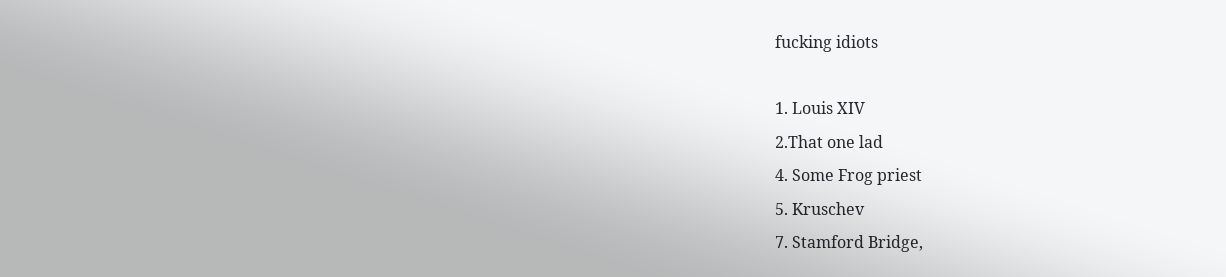fucking idiots

1. Louis XIV
2.That one lad
4. Some Frog priest
5. Kruschev
7. Stamford Bridge,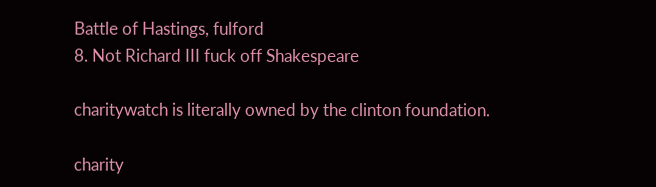Battle of Hastings, fulford
8. Not Richard III fuck off Shakespeare

charitywatch is literally owned by the clinton foundation.

charity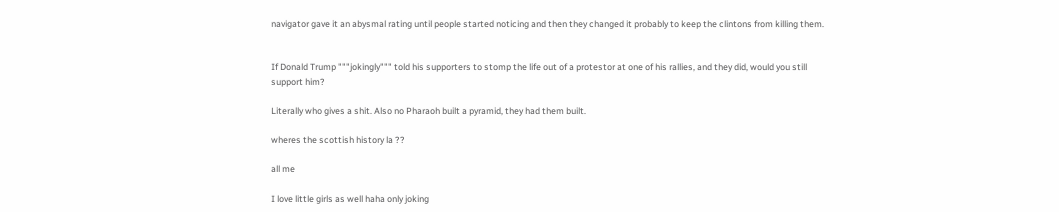navigator gave it an abysmal rating until people started noticing and then they changed it probably to keep the clintons from killing them.


If Donald Trump """jokingly""" told his supporters to stomp the life out of a protestor at one of his rallies, and they did, would you still support him?

Literally who gives a shit. Also no Pharaoh built a pyramid, they had them built.

wheres the scottish history la ??

all me

I love little girls as well haha only joking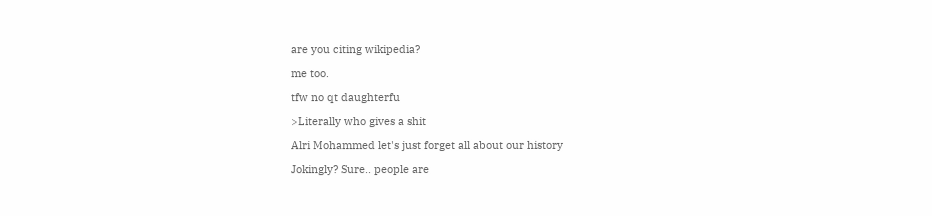are you citing wikipedia?

me too.

tfw no qt daughterfu

>Literally who gives a shit

Alri Mohammed let's just forget all about our history

Jokingly? Sure.. people are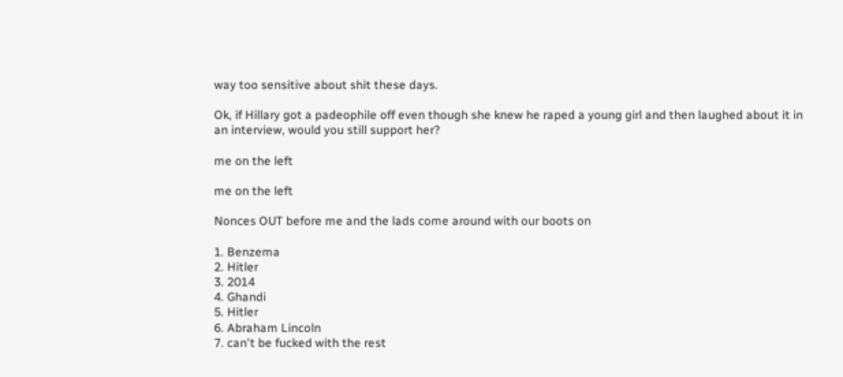way too sensitive about shit these days.

Ok, if Hillary got a padeophile off even though she knew he raped a young girl and then laughed about it in an interview, would you still support her?

me on the left

me on the left

Nonces OUT before me and the lads come around with our boots on

1. Benzema
2. Hitler
3. 2014
4. Ghandi
5. Hitler
6. Abraham Lincoln
7. can't be fucked with the rest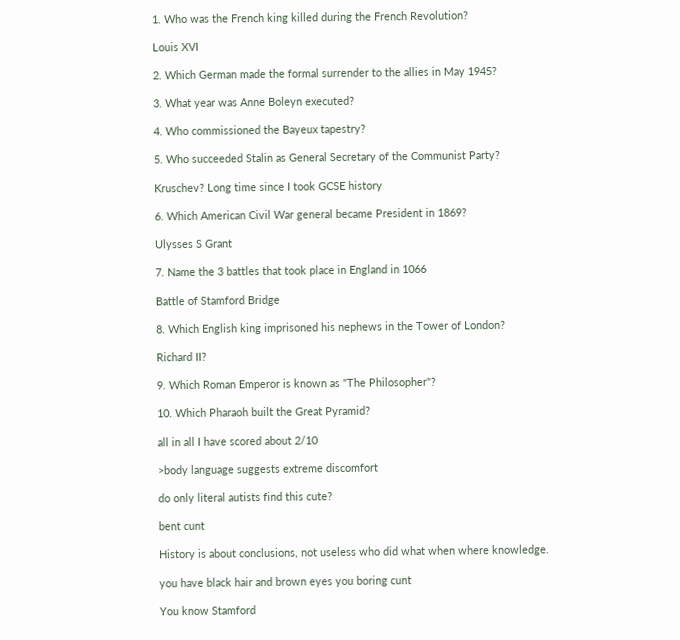1. Who was the French king killed during the French Revolution?

Louis XVI

2. Which German made the formal surrender to the allies in May 1945?

3. What year was Anne Boleyn executed?

4. Who commissioned the Bayeux tapestry?

5. Who succeeded Stalin as General Secretary of the Communist Party?

Kruschev? Long time since I took GCSE history

6. Which American Civil War general became President in 1869?

Ulysses S Grant

7. Name the 3 battles that took place in England in 1066

Battle of Stamford Bridge

8. Which English king imprisoned his nephews in the Tower of London?

Richard II?

9. Which Roman Emperor is known as "The Philosopher"?

10. Which Pharaoh built the Great Pyramid?

all in all I have scored about 2/10

>body language suggests extreme discomfort

do only literal autists find this cute?

bent cunt

History is about conclusions, not useless who did what when where knowledge.

you have black hair and brown eyes you boring cunt

You know Stamford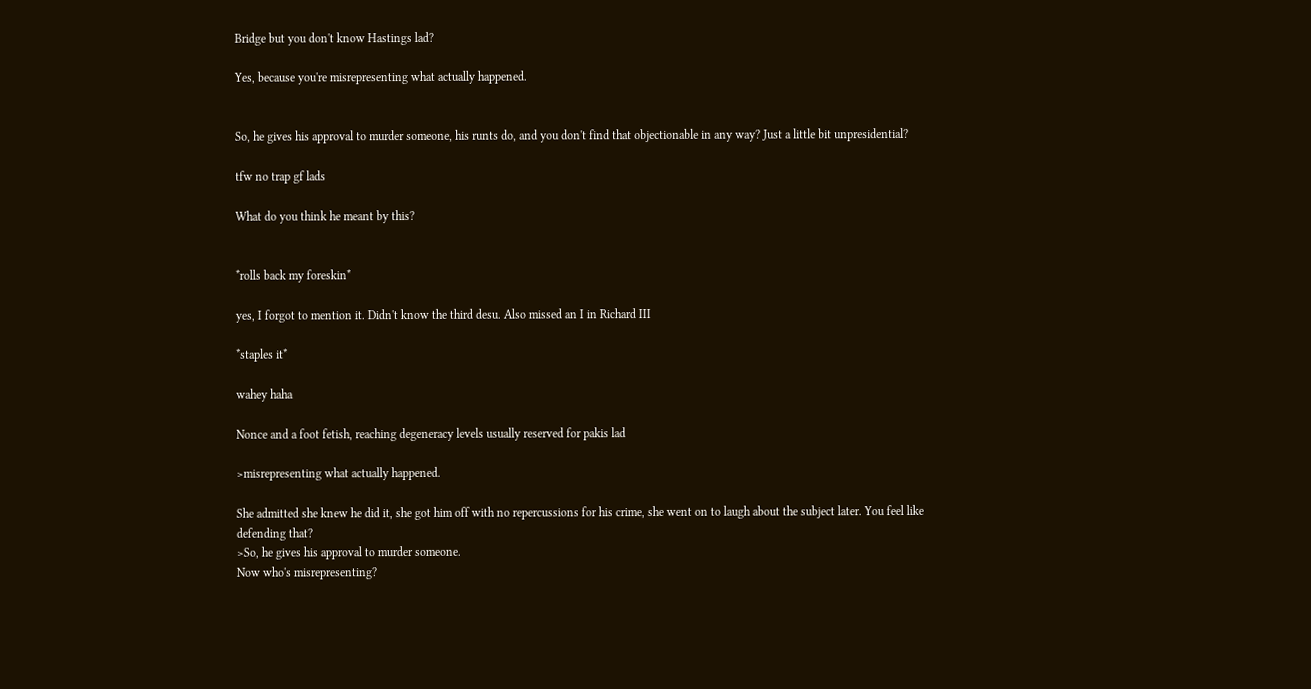Bridge but you don't know Hastings lad?

Yes, because you're misrepresenting what actually happened.


So, he gives his approval to murder someone, his runts do, and you don't find that objectionable in any way? Just a little bit unpresidential?

tfw no trap gf lads

What do you think he meant by this?


*rolls back my foreskin*

yes, I forgot to mention it. Didn't know the third desu. Also missed an I in Richard III

*staples it*

wahey haha

Nonce and a foot fetish, reaching degeneracy levels usually reserved for pakis lad

>misrepresenting what actually happened.

She admitted she knew he did it, she got him off with no repercussions for his crime, she went on to laugh about the subject later. You feel like defending that?
>So, he gives his approval to murder someone.
Now who's misrepresenting?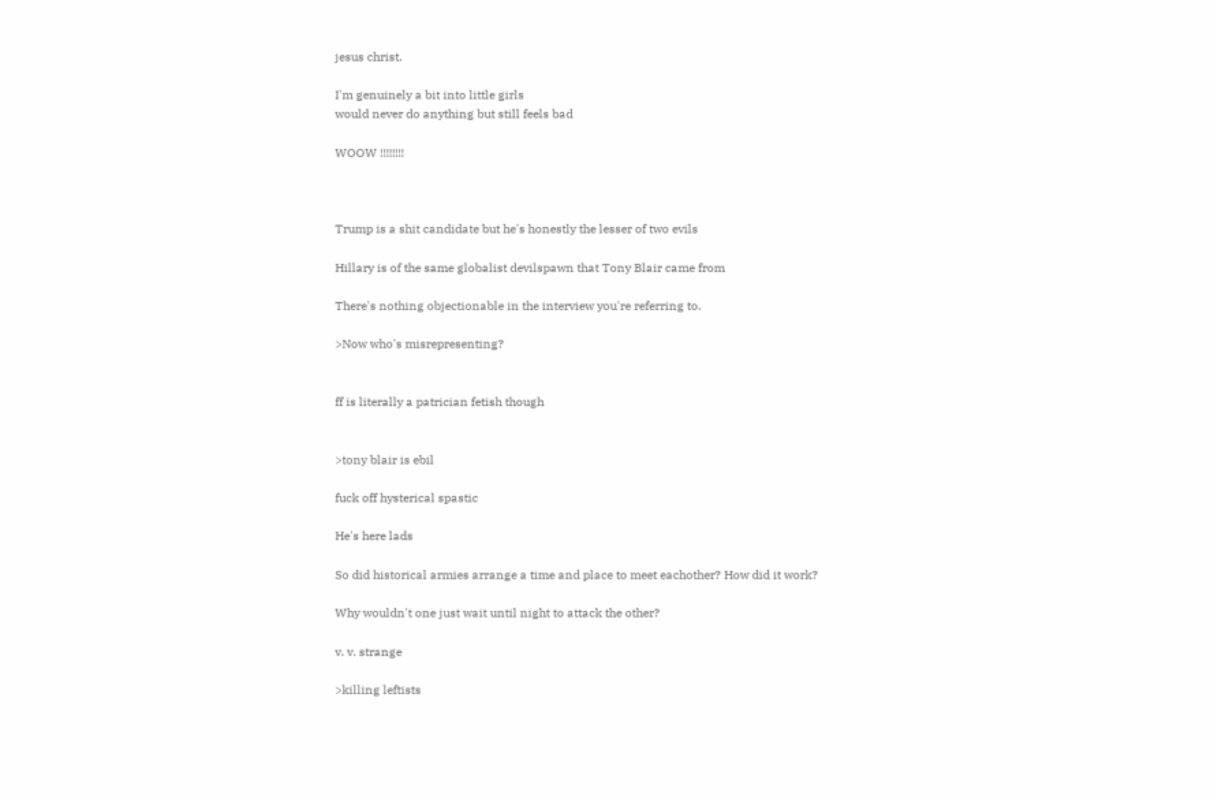jesus christ.

I'm genuinely a bit into little girls
would never do anything but still feels bad

WOOW !!!!!!!!



Trump is a shit candidate but he's honestly the lesser of two evils

Hillary is of the same globalist devilspawn that Tony Blair came from

There's nothing objectionable in the interview you're referring to.

>Now who's misrepresenting?


ff is literally a patrician fetish though


>tony blair is ebil

fuck off hysterical spastic

He's here lads

So did historical armies arrange a time and place to meet eachother? How did it work?

Why wouldn't one just wait until night to attack the other?

v. v. strange

>killing leftists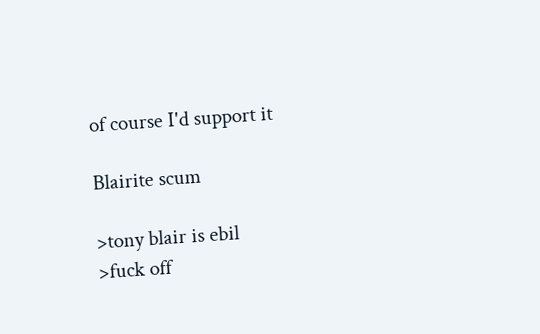of course I'd support it

Blairite scum

>tony blair is ebil
>fuck off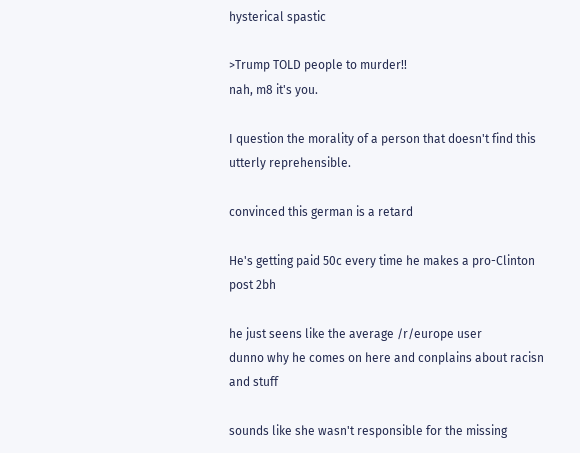hysterical spastic

>Trump TOLD people to murder!!
nah, m8 it's you.

I question the morality of a person that doesn't find this utterly reprehensible.

convinced this german is a retard

He's getting paid 50c every time he makes a pro-Clinton post 2bh

he just seens like the average /r/europe user
dunno why he comes on here and conplains about racisn and stuff

sounds like she wasn't responsible for the missing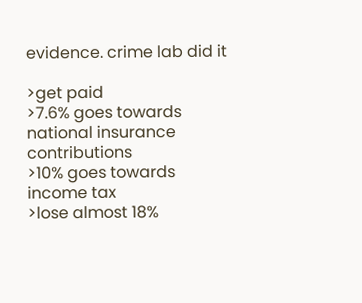evidence. crime lab did it

>get paid
>7.6% goes towards national insurance contributions
>10% goes towards income tax
>lose almost 18%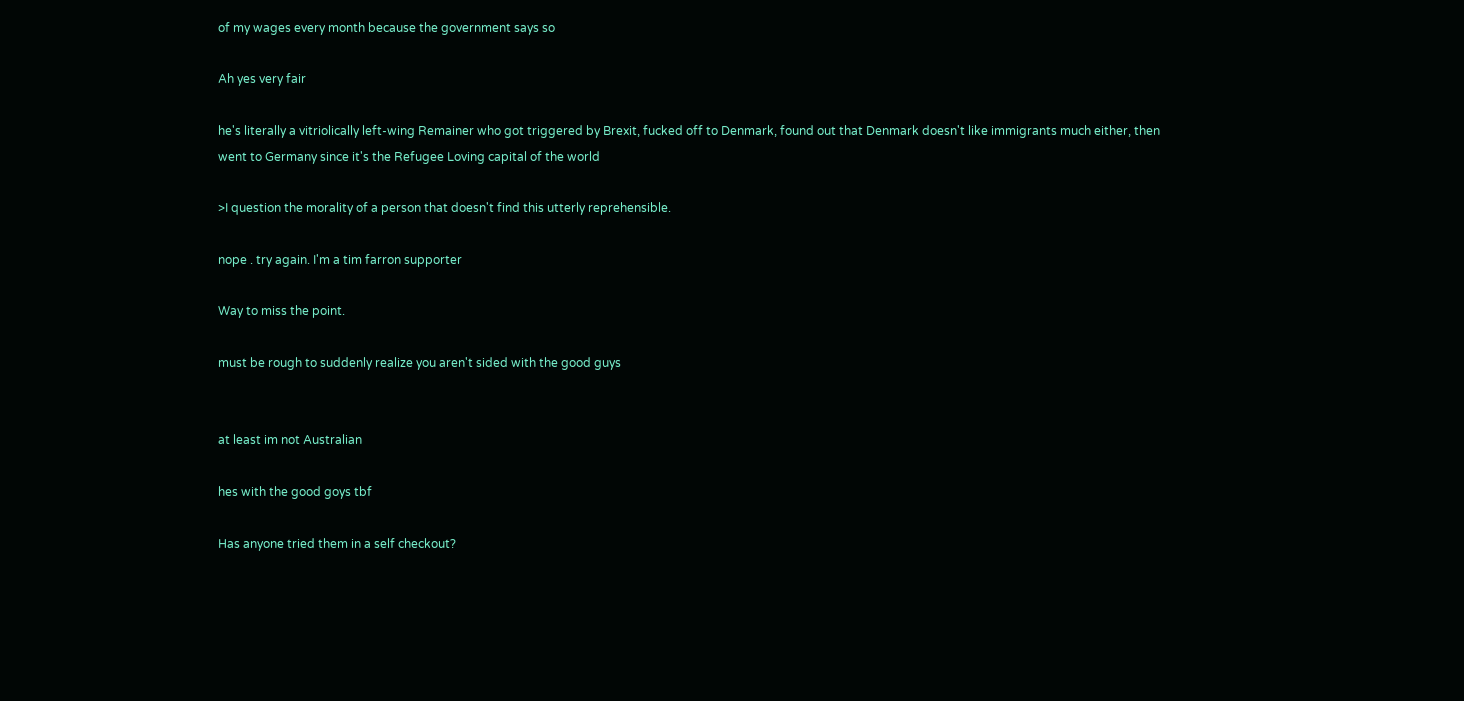of my wages every month because the government says so

Ah yes very fair

he's literally a vitriolically left-wing Remainer who got triggered by Brexit, fucked off to Denmark, found out that Denmark doesn't like immigrants much either, then went to Germany since it's the Refugee Loving capital of the world

>I question the morality of a person that doesn't find this utterly reprehensible.

nope . try again. I'm a tim farron supporter

Way to miss the point.

must be rough to suddenly realize you aren't sided with the good guys


at least im not Australian

hes with the good goys tbf

Has anyone tried them in a self checkout?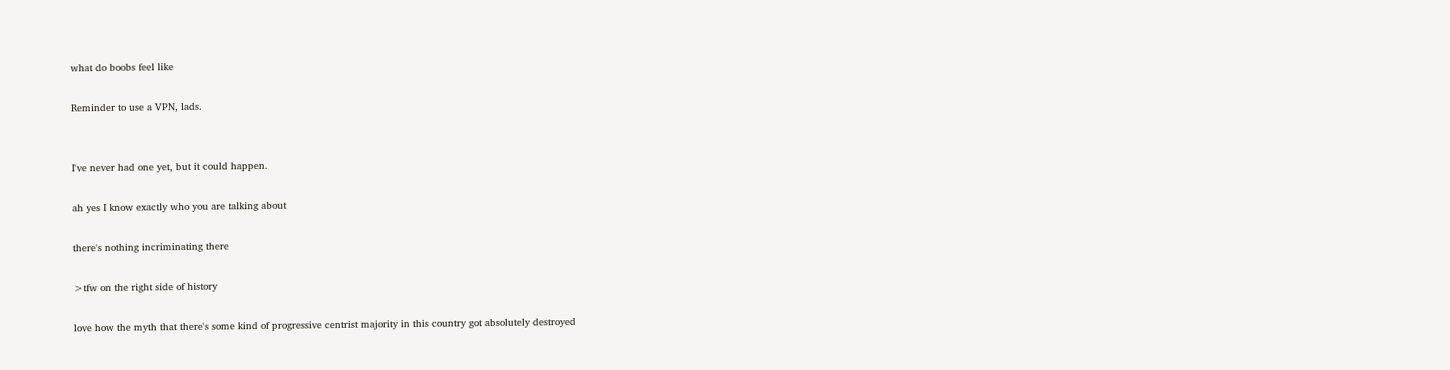what do boobs feel like

Reminder to use a VPN, lads.


I've never had one yet, but it could happen.

ah yes I know exactly who you are talking about

there's nothing incriminating there

>tfw on the right side of history

love how the myth that there's some kind of progressive centrist majority in this country got absolutely destroyed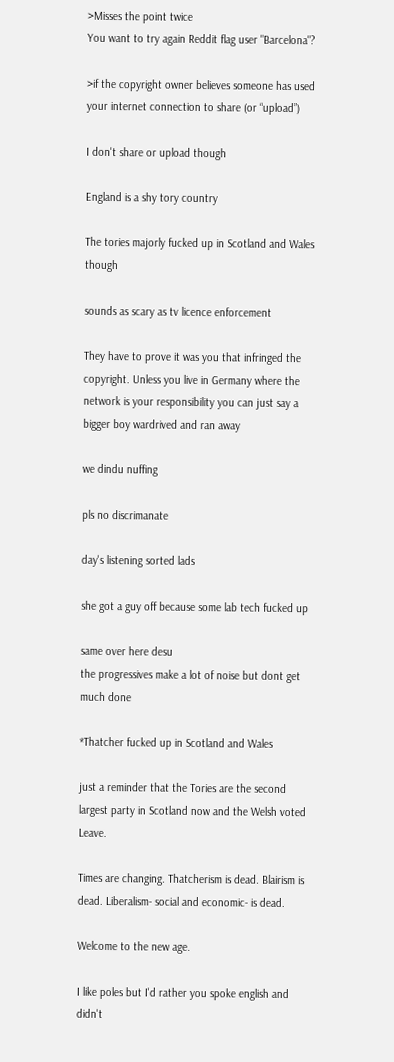>Misses the point twice
You want to try again Reddit flag user "Barcelona"?

>if the copyright owner believes someone has used your internet connection to share (or “upload”)

I don't share or upload though

England is a shy tory country

The tories majorly fucked up in Scotland and Wales though

sounds as scary as tv licence enforcement

They have to prove it was you that infringed the copyright. Unless you live in Germany where the network is your responsibility you can just say a bigger boy wardrived and ran away

we dindu nuffing

pls no discrimanate

day's listening sorted lads

she got a guy off because some lab tech fucked up

same over here desu
the progressives make a lot of noise but dont get much done

*Thatcher fucked up in Scotland and Wales

just a reminder that the Tories are the second largest party in Scotland now and the Welsh voted Leave.

Times are changing. Thatcherism is dead. Blairism is dead. Liberalism- social and economic- is dead.

Welcome to the new age.

I like poles but I'd rather you spoke english and didn't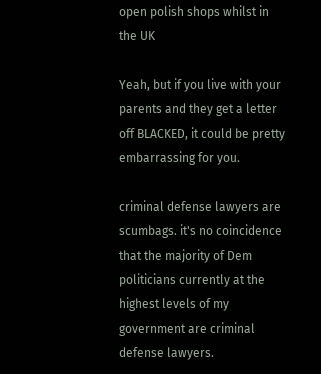open polish shops whilst in the UK

Yeah, but if you live with your parents and they get a letter off BLACKED, it could be pretty embarrassing for you.

criminal defense lawyers are scumbags. it's no coincidence that the majority of Dem politicians currently at the highest levels of my government are criminal defense lawyers.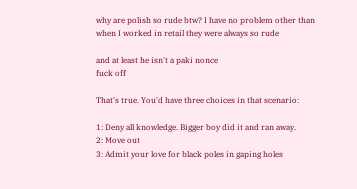why are polish so rude btw? I have no problem other than when I worked in retail they were always so rude

and at least he isn't a paki nonce
fuck off

That's true. You'd have three choices in that scenario:

1: Deny all knowledge. Bigger boy did it and ran away.
2: Move out
3: Admit your love for black poles in gaping holes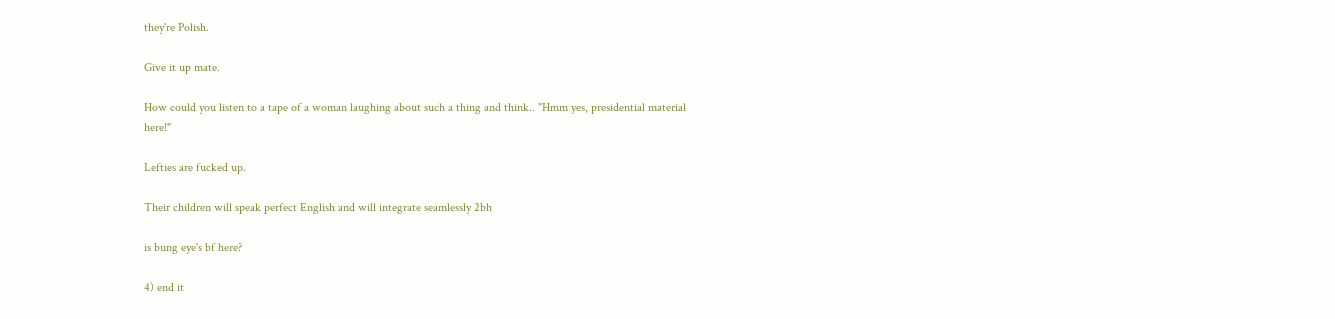they're Polish.

Give it up mate.

How could you listen to a tape of a woman laughing about such a thing and think.. "Hmm yes, presidential material here!"

Lefties are fucked up.

Their children will speak perfect English and will integrate seamlessly 2bh

is bung eye's bf here?

4) end it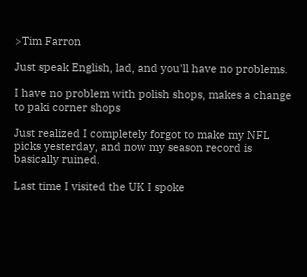>Tim Farron

Just speak English, lad, and you'll have no problems.

I have no problem with polish shops, makes a change to paki corner shops

Just realized I completely forgot to make my NFL picks yesterday, and now my season record is basically ruined.

Last time I visited the UK I spoke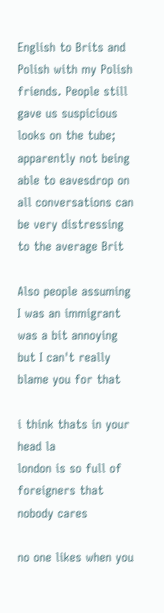English to Brits and Polish with my Polish friends. People still gave us suspicious looks on the tube; apparently not being able to eavesdrop on all conversations can be very distressing to the average Brit

Also people assuming I was an immigrant was a bit annoying but I can't really blame you for that

i think thats in your head la
london is so full of foreigners that nobody cares

no one likes when you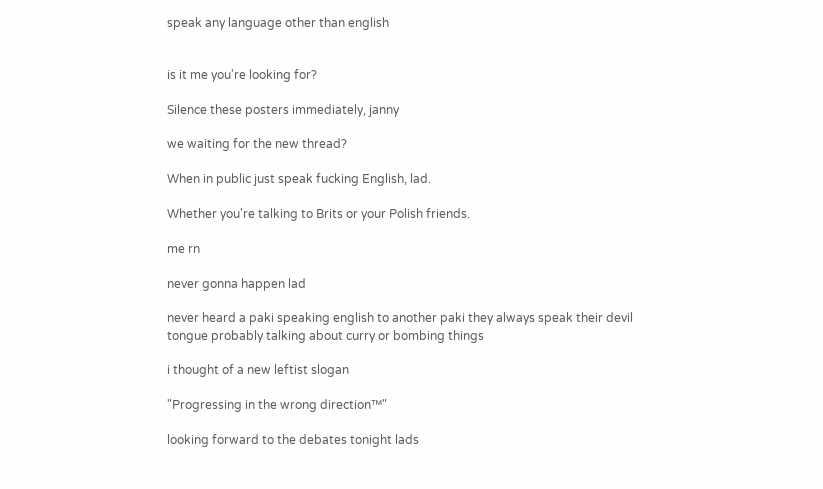speak any language other than english


is it me you're looking for?

Silence these posters immediately, janny

we waiting for the new thread?

When in public just speak fucking English, lad.

Whether you're talking to Brits or your Polish friends.

me rn

never gonna happen lad

never heard a paki speaking english to another paki they always speak their devil tongue probably talking about curry or bombing things

i thought of a new leftist slogan

"Progressing in the wrong direction™"

looking forward to the debates tonight lads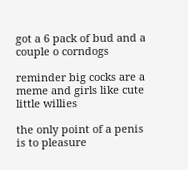got a 6 pack of bud and a couple o corndogs

reminder big cocks are a meme and girls like cute little willies

the only point of a penis is to pleasure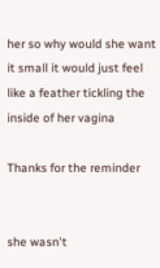her so why would she want it small it would just feel like a feather tickling the inside of her vagina

Thanks for the reminder


she wasn't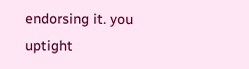endorsing it. you uptight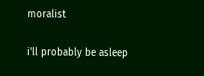moralist

i'll probably be asleep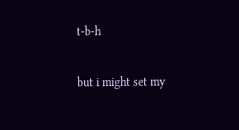t-b-h

but i might set my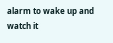alarm to wake up and watch it